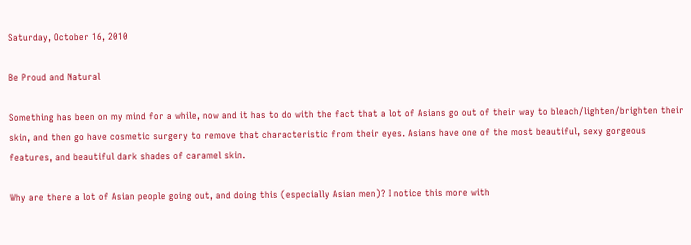Saturday, October 16, 2010

Be Proud and Natural

Something has been on my mind for a while, now and it has to do with the fact that a lot of Asians go out of their way to bleach/lighten/brighten their skin, and then go have cosmetic surgery to remove that characteristic from their eyes. Asians have one of the most beautiful, sexy gorgeous features, and beautiful dark shades of caramel skin.

Why are there a lot of Asian people going out, and doing this (especially Asian men)? I notice this more with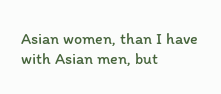Asian women, than I have with Asian men, but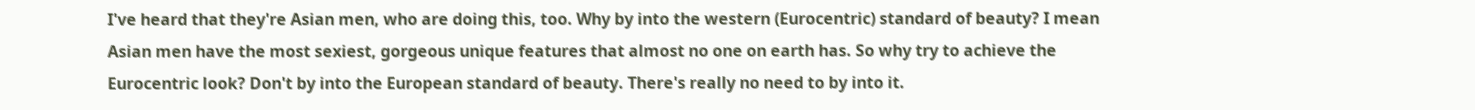I've heard that they're Asian men, who are doing this, too. Why by into the western (Eurocentric) standard of beauty? I mean Asian men have the most sexiest, gorgeous unique features that almost no one on earth has. So why try to achieve the Eurocentric look? Don't by into the European standard of beauty. There's really no need to by into it.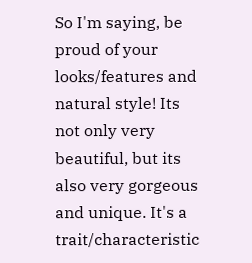So I'm saying, be proud of your looks/features and natural style! Its not only very beautiful, but its also very gorgeous and unique. It's a trait/characteristic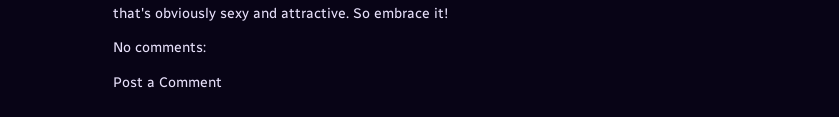that's obviously sexy and attractive. So embrace it!

No comments:

Post a Comment